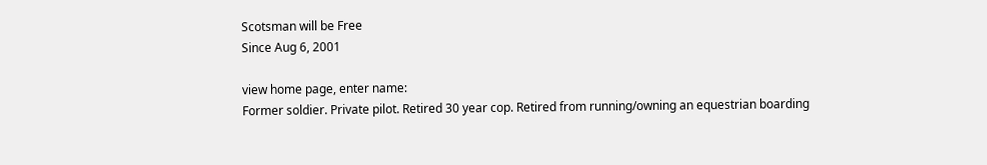Scotsman will be Free
Since Aug 6, 2001

view home page, enter name:
Former soldier. Private pilot. Retired 30 year cop. Retired from running/owning an equestrian boarding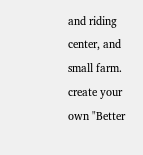and riding center, and small farm.
create your own "Better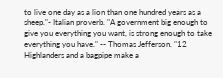to live one day as a lion than one hundred years as a sheep."- Italian proverb. "A government big enough to give you everything you want, is strong enough to take everything you have." -- Thomas Jefferson. "12 Highlanders and a bagpipe make a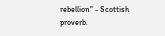rebellion" - Scottish proverb.